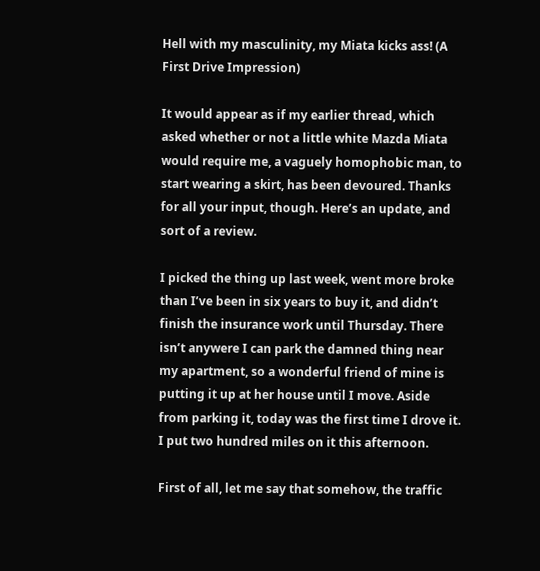Hell with my masculinity, my Miata kicks ass! (A First Drive Impression)

It would appear as if my earlier thread, which asked whether or not a little white Mazda Miata would require me, a vaguely homophobic man, to start wearing a skirt, has been devoured. Thanks for all your input, though. Here’s an update, and sort of a review.

I picked the thing up last week, went more broke than I’ve been in six years to buy it, and didn’t finish the insurance work until Thursday. There isn’t anywere I can park the damned thing near my apartment, so a wonderful friend of mine is putting it up at her house until I move. Aside from parking it, today was the first time I drove it. I put two hundred miles on it this afternoon.

First of all, let me say that somehow, the traffic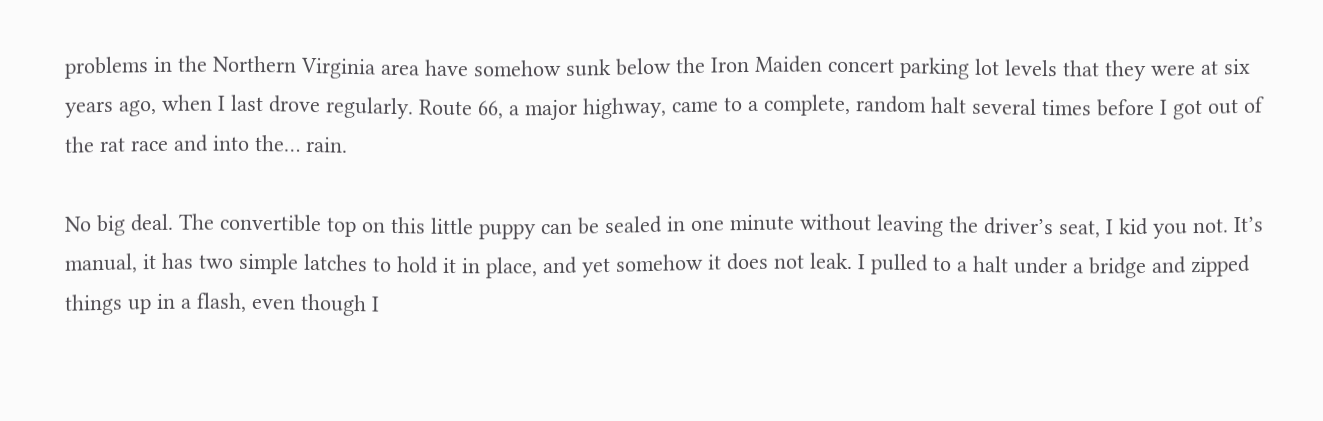problems in the Northern Virginia area have somehow sunk below the Iron Maiden concert parking lot levels that they were at six years ago, when I last drove regularly. Route 66, a major highway, came to a complete, random halt several times before I got out of the rat race and into the… rain.

No big deal. The convertible top on this little puppy can be sealed in one minute without leaving the driver’s seat, I kid you not. It’s manual, it has two simple latches to hold it in place, and yet somehow it does not leak. I pulled to a halt under a bridge and zipped things up in a flash, even though I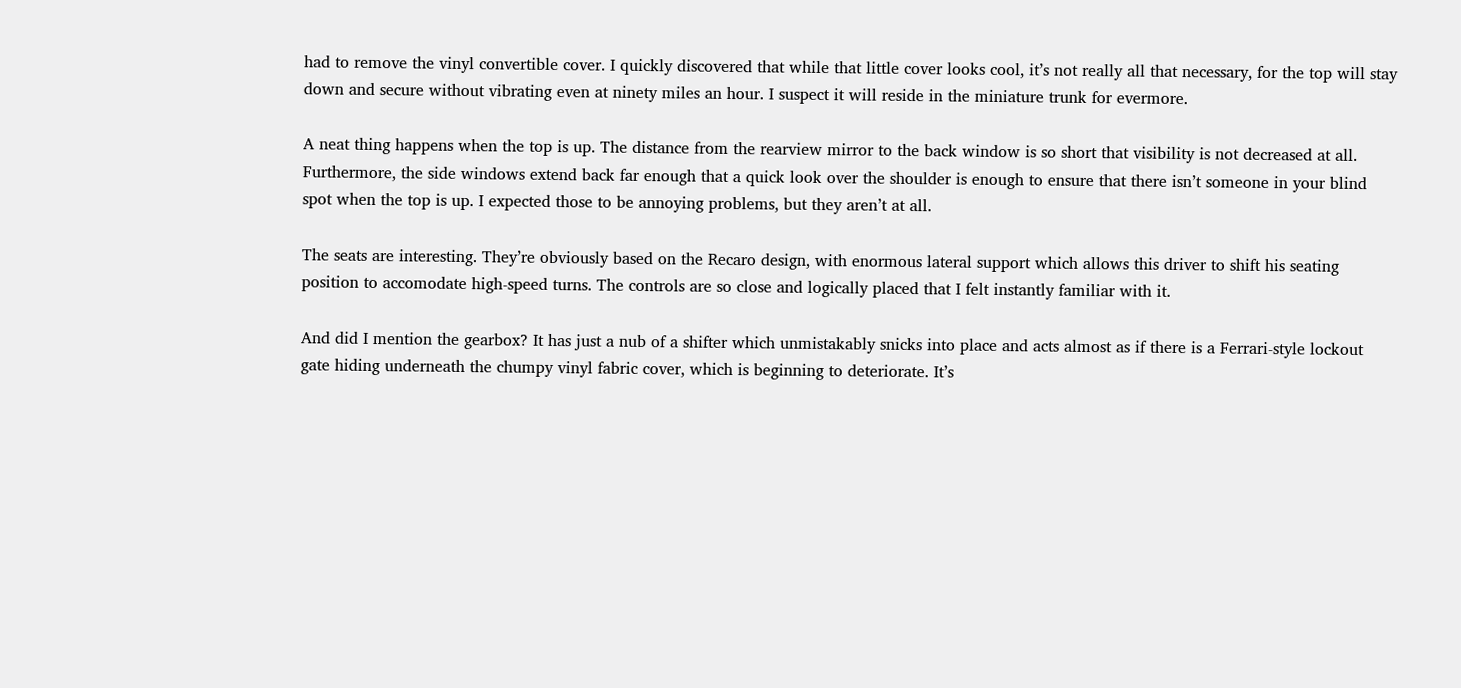had to remove the vinyl convertible cover. I quickly discovered that while that little cover looks cool, it’s not really all that necessary, for the top will stay down and secure without vibrating even at ninety miles an hour. I suspect it will reside in the miniature trunk for evermore.

A neat thing happens when the top is up. The distance from the rearview mirror to the back window is so short that visibility is not decreased at all. Furthermore, the side windows extend back far enough that a quick look over the shoulder is enough to ensure that there isn’t someone in your blind spot when the top is up. I expected those to be annoying problems, but they aren’t at all.

The seats are interesting. They’re obviously based on the Recaro design, with enormous lateral support which allows this driver to shift his seating position to accomodate high-speed turns. The controls are so close and logically placed that I felt instantly familiar with it.

And did I mention the gearbox? It has just a nub of a shifter which unmistakably snicks into place and acts almost as if there is a Ferrari-style lockout gate hiding underneath the chumpy vinyl fabric cover, which is beginning to deteriorate. It’s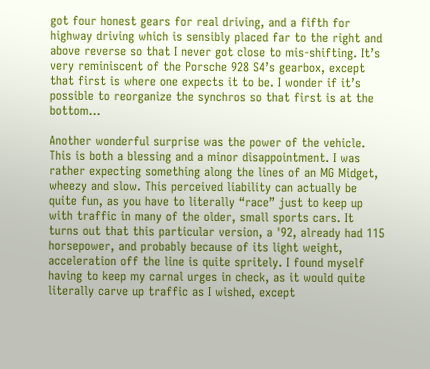got four honest gears for real driving, and a fifth for highway driving which is sensibly placed far to the right and above reverse so that I never got close to mis-shifting. It’s very reminiscent of the Porsche 928 S4’s gearbox, except that first is where one expects it to be. I wonder if it’s possible to reorganize the synchros so that first is at the bottom…

Another wonderful surprise was the power of the vehicle. This is both a blessing and a minor disappointment. I was rather expecting something along the lines of an MG Midget, wheezy and slow. This perceived liability can actually be quite fun, as you have to literally “race” just to keep up with traffic in many of the older, small sports cars. It turns out that this particular version, a '92, already had 115 horsepower, and probably because of its light weight, acceleration off the line is quite spritely. I found myself having to keep my carnal urges in check, as it would quite literally carve up traffic as I wished, except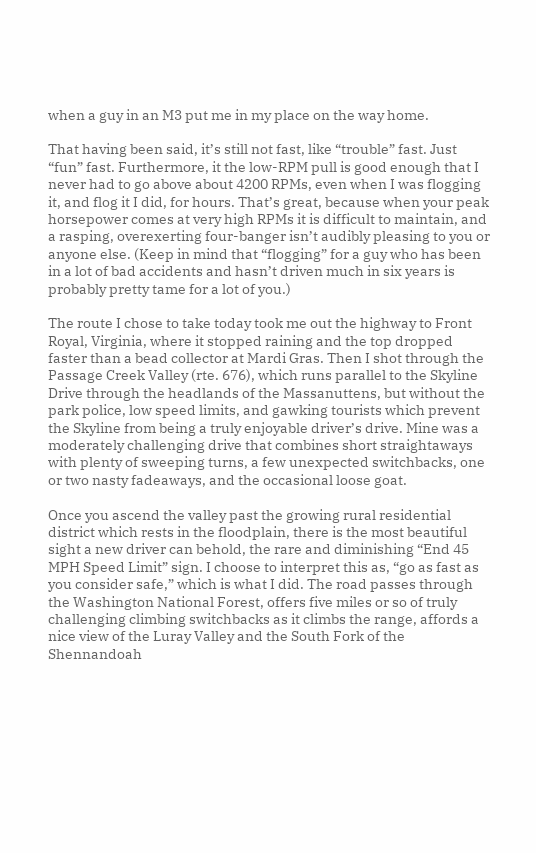when a guy in an M3 put me in my place on the way home.

That having been said, it’s still not fast, like “trouble” fast. Just “fun” fast. Furthermore, it the low-RPM pull is good enough that I never had to go above about 4200 RPMs, even when I was flogging it, and flog it I did, for hours. That’s great, because when your peak horsepower comes at very high RPMs it is difficult to maintain, and a rasping, overexerting four-banger isn’t audibly pleasing to you or anyone else. (Keep in mind that “flogging” for a guy who has been in a lot of bad accidents and hasn’t driven much in six years is probably pretty tame for a lot of you.)

The route I chose to take today took me out the highway to Front Royal, Virginia, where it stopped raining and the top dropped faster than a bead collector at Mardi Gras. Then I shot through the Passage Creek Valley (rte. 676), which runs parallel to the Skyline Drive through the headlands of the Massanuttens, but without the park police, low speed limits, and gawking tourists which prevent the Skyline from being a truly enjoyable driver’s drive. Mine was a moderately challenging drive that combines short straightaways with plenty of sweeping turns, a few unexpected switchbacks, one or two nasty fadeaways, and the occasional loose goat.

Once you ascend the valley past the growing rural residential district which rests in the floodplain, there is the most beautiful sight a new driver can behold, the rare and diminishing “End 45 MPH Speed Limit” sign. I choose to interpret this as, “go as fast as you consider safe,” which is what I did. The road passes through the Washington National Forest, offers five miles or so of truly challenging climbing switchbacks as it climbs the range, affords a nice view of the Luray Valley and the South Fork of the Shennandoah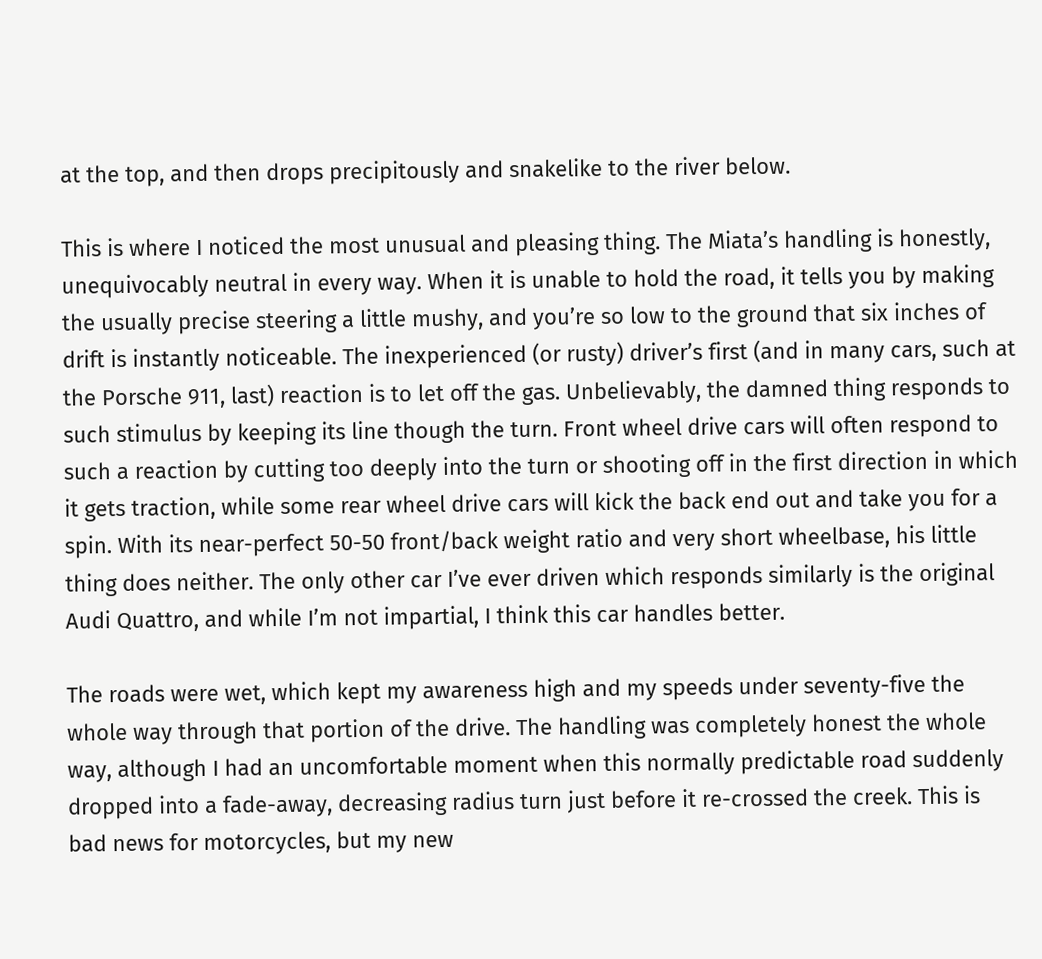at the top, and then drops precipitously and snakelike to the river below.

This is where I noticed the most unusual and pleasing thing. The Miata’s handling is honestly, unequivocably neutral in every way. When it is unable to hold the road, it tells you by making the usually precise steering a little mushy, and you’re so low to the ground that six inches of drift is instantly noticeable. The inexperienced (or rusty) driver’s first (and in many cars, such at the Porsche 911, last) reaction is to let off the gas. Unbelievably, the damned thing responds to such stimulus by keeping its line though the turn. Front wheel drive cars will often respond to such a reaction by cutting too deeply into the turn or shooting off in the first direction in which it gets traction, while some rear wheel drive cars will kick the back end out and take you for a spin. With its near-perfect 50-50 front/back weight ratio and very short wheelbase, his little thing does neither. The only other car I’ve ever driven which responds similarly is the original Audi Quattro, and while I’m not impartial, I think this car handles better.

The roads were wet, which kept my awareness high and my speeds under seventy-five the whole way through that portion of the drive. The handling was completely honest the whole way, although I had an uncomfortable moment when this normally predictable road suddenly dropped into a fade-away, decreasing radius turn just before it re-crossed the creek. This is bad news for motorcycles, but my new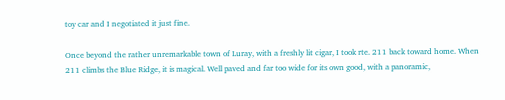toy car and I negotiated it just fine.

Once beyond the rather unremarkable town of Luray, with a freshly lit cigar, I took rte. 211 back toward home. When 211 climbs the Blue Ridge, it is magical. Well paved and far too wide for its own good, with a panoramic,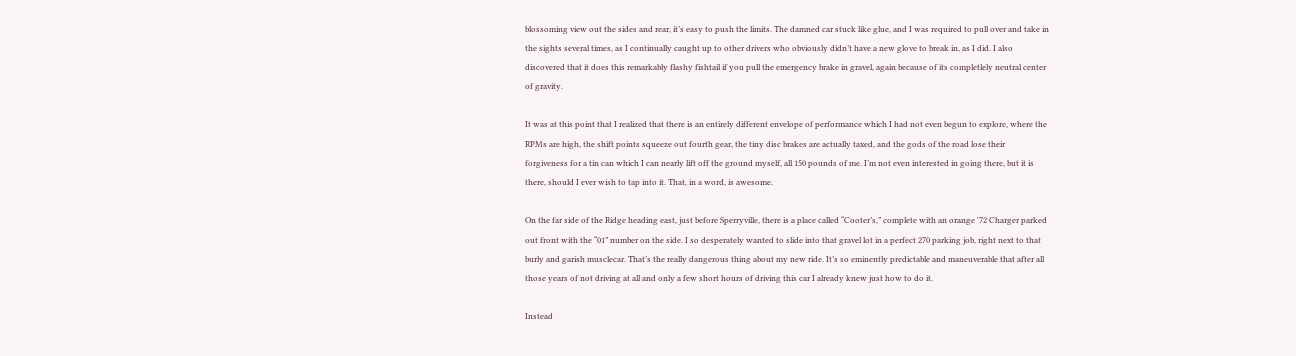blossoming view out the sides and rear, it’s easy to push the limits. The damned car stuck like glue, and I was required to pull over and take in the sights several times, as I continually caught up to other drivers who obviously didn’t have a new glove to break in, as I did. I also discovered that it does this remarkably flashy fishtail if you pull the emergency brake in gravel, again because of its completlely neutral center of gravity.

It was at this point that I realized that there is an entirely different envelope of performance which I had not even begun to explore, where the RPMs are high, the shift points squeeze out fourth gear, the tiny disc brakes are actually taxed, and the gods of the road lose their forgiveness for a tin can which I can nearly lift off the ground myself, all 150 pounds of me. I’m not even interested in going there, but it is there, should I ever wish to tap into it. That, in a word, is awesome.

On the far side of the Ridge heading east, just before Sperryville, there is a place called “Cooter’s,” complete with an orange '72 Charger parked out front with the “01” number on the side. I so desperately wanted to slide into that gravel lot in a perfect 270 parking job, right next to that burly and garish musclecar. That’s the really dangerous thing about my new ride. It’s so eminently predictable and maneuverable that after all those years of not driving at all and only a few short hours of driving this car I already knew just how to do it.

Instead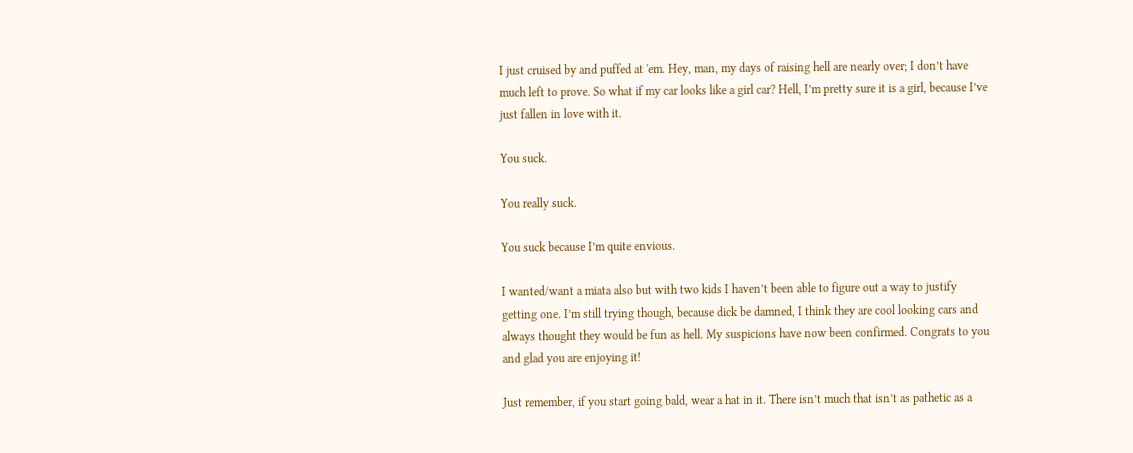I just cruised by and puffed at 'em. Hey, man, my days of raising hell are nearly over; I don’t have much left to prove. So what if my car looks like a girl car? Hell, I’m pretty sure it is a girl, because I’ve just fallen in love with it.

You suck.

You really suck.

You suck because I’m quite envious.

I wanted/want a miata also but with two kids I haven’t been able to figure out a way to justify getting one. I’m still trying though, because dick be damned, I think they are cool looking cars and always thought they would be fun as hell. My suspicions have now been confirmed. Congrats to you and glad you are enjoying it!

Just remember, if you start going bald, wear a hat in it. There isn’t much that isn’t as pathetic as a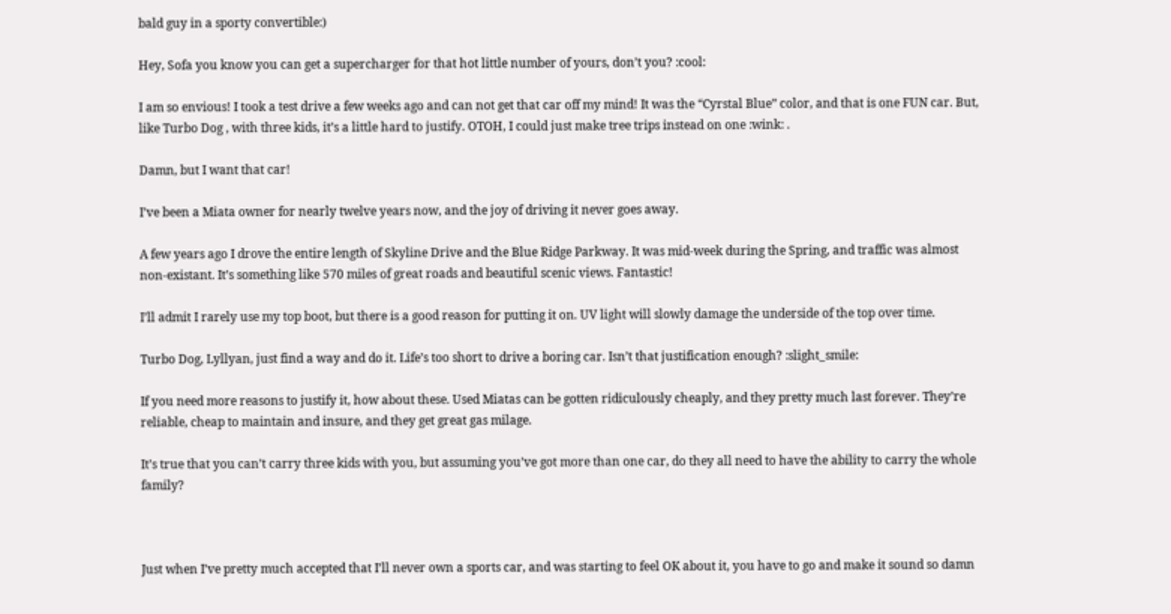bald guy in a sporty convertible:)

Hey, Sofa you know you can get a supercharger for that hot little number of yours, don’t you? :cool:

I am so envious! I took a test drive a few weeks ago and can not get that car off my mind! It was the “Cyrstal Blue” color, and that is one FUN car. But, like Turbo Dog , with three kids, it’s a little hard to justify. OTOH, I could just make tree trips instead on one :wink: .

Damn, but I want that car!

I’ve been a Miata owner for nearly twelve years now, and the joy of driving it never goes away.

A few years ago I drove the entire length of Skyline Drive and the Blue Ridge Parkway. It was mid-week during the Spring, and traffic was almost non-existant. It’s something like 570 miles of great roads and beautiful scenic views. Fantastic!

I’ll admit I rarely use my top boot, but there is a good reason for putting it on. UV light will slowly damage the underside of the top over time.

Turbo Dog, Lyllyan, just find a way and do it. Life’s too short to drive a boring car. Isn’t that justification enough? :slight_smile:

If you need more reasons to justify it, how about these. Used Miatas can be gotten ridiculously cheaply, and they pretty much last forever. They’re reliable, cheap to maintain and insure, and they get great gas milage.

It’s true that you can’t carry three kids with you, but assuming you’ve got more than one car, do they all need to have the ability to carry the whole family?



Just when I’ve pretty much accepted that I’ll never own a sports car, and was starting to feel OK about it, you have to go and make it sound so damn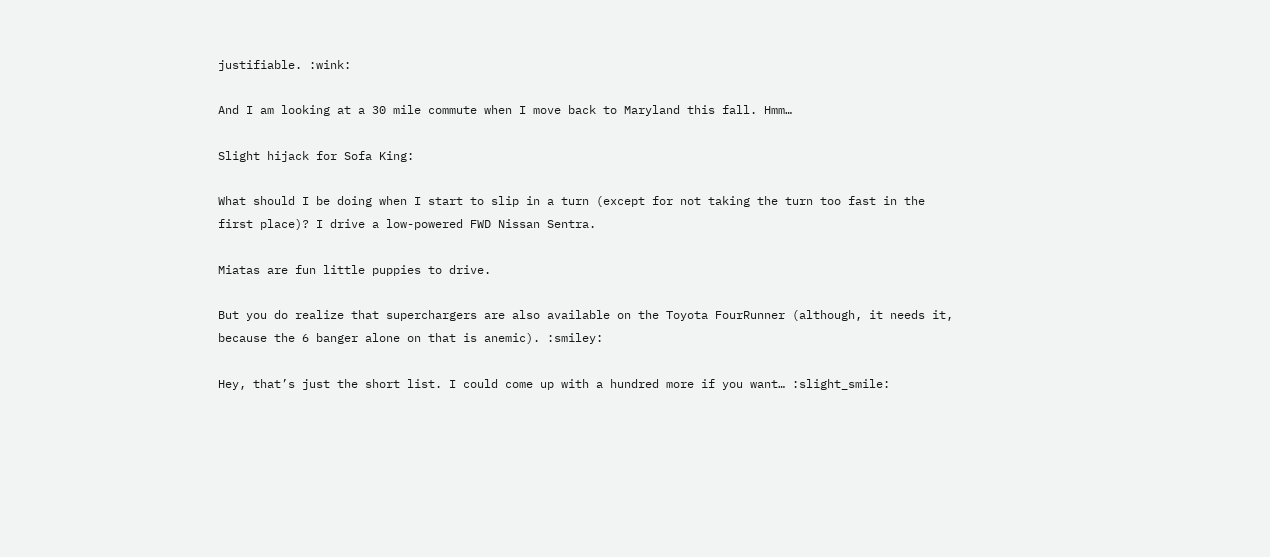justifiable. :wink:

And I am looking at a 30 mile commute when I move back to Maryland this fall. Hmm…

Slight hijack for Sofa King:

What should I be doing when I start to slip in a turn (except for not taking the turn too fast in the first place)? I drive a low-powered FWD Nissan Sentra.

Miatas are fun little puppies to drive.

But you do realize that superchargers are also available on the Toyota FourRunner (although, it needs it, because the 6 banger alone on that is anemic). :smiley:

Hey, that’s just the short list. I could come up with a hundred more if you want… :slight_smile: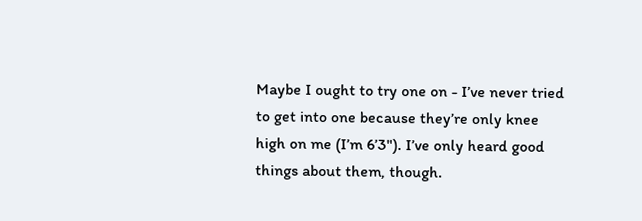Maybe I ought to try one on - I’ve never tried to get into one because they’re only knee high on me (I’m 6’3"). I’ve only heard good things about them, though.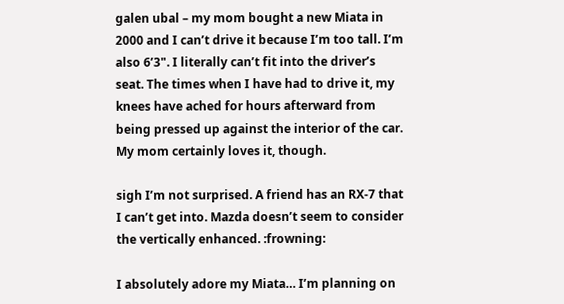galen ubal – my mom bought a new Miata in 2000 and I can’t drive it because I’m too tall. I’m also 6’3". I literally can’t fit into the driver’s seat. The times when I have had to drive it, my knees have ached for hours afterward from being pressed up against the interior of the car. My mom certainly loves it, though.

sigh I’m not surprised. A friend has an RX-7 that I can’t get into. Mazda doesn’t seem to consider the vertically enhanced. :frowning:

I absolutely adore my Miata… I’m planning on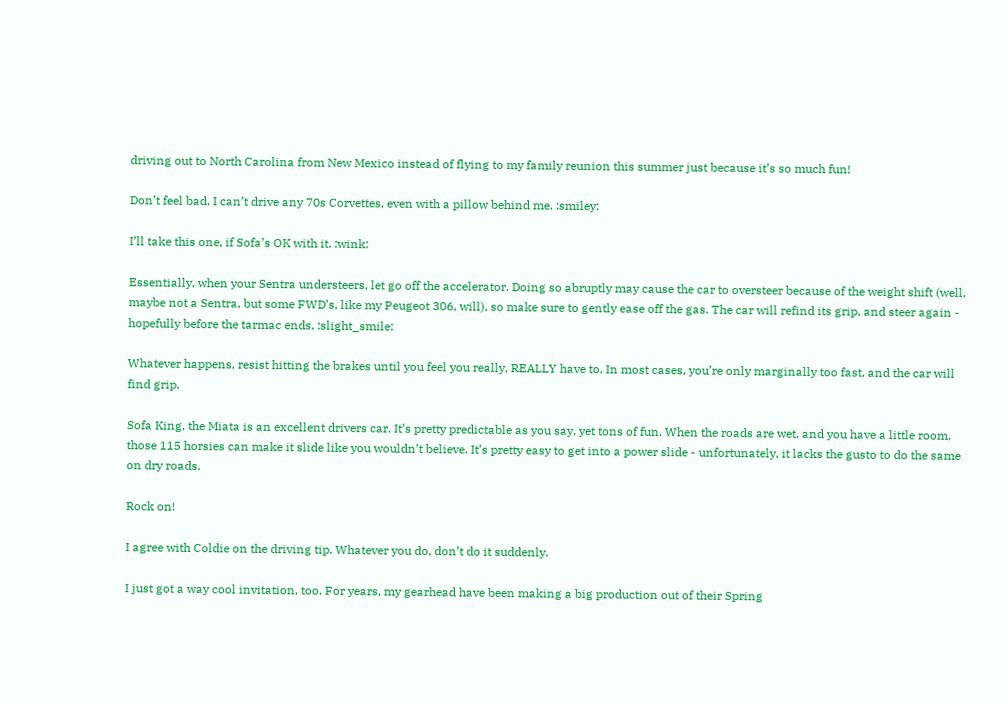driving out to North Carolina from New Mexico instead of flying to my family reunion this summer just because it’s so much fun!

Don’t feel bad. I can’t drive any 70s Corvettes, even with a pillow behind me. :smiley:

I’ll take this one, if Sofa’s OK with it. :wink:

Essentially, when your Sentra understeers, let go off the accelerator. Doing so abruptly may cause the car to oversteer because of the weight shift (well, maybe not a Sentra, but some FWD’s, like my Peugeot 306, will), so make sure to gently ease off the gas. The car will refind its grip, and steer again - hopefully before the tarmac ends. :slight_smile:

Whatever happens, resist hitting the brakes until you feel you really, REALLY have to. In most cases, you’re only marginally too fast, and the car will find grip.

Sofa King, the Miata is an excellent drivers car. It’s pretty predictable as you say, yet tons of fun. When the roads are wet, and you have a little room, those 115 horsies can make it slide like you wouldn’t believe. It’s pretty easy to get into a power slide - unfortunately, it lacks the gusto to do the same on dry roads.

Rock on!

I agree with Coldie on the driving tip. Whatever you do, don’t do it suddenly.

I just got a way cool invitation, too. For years, my gearhead have been making a big production out of their Spring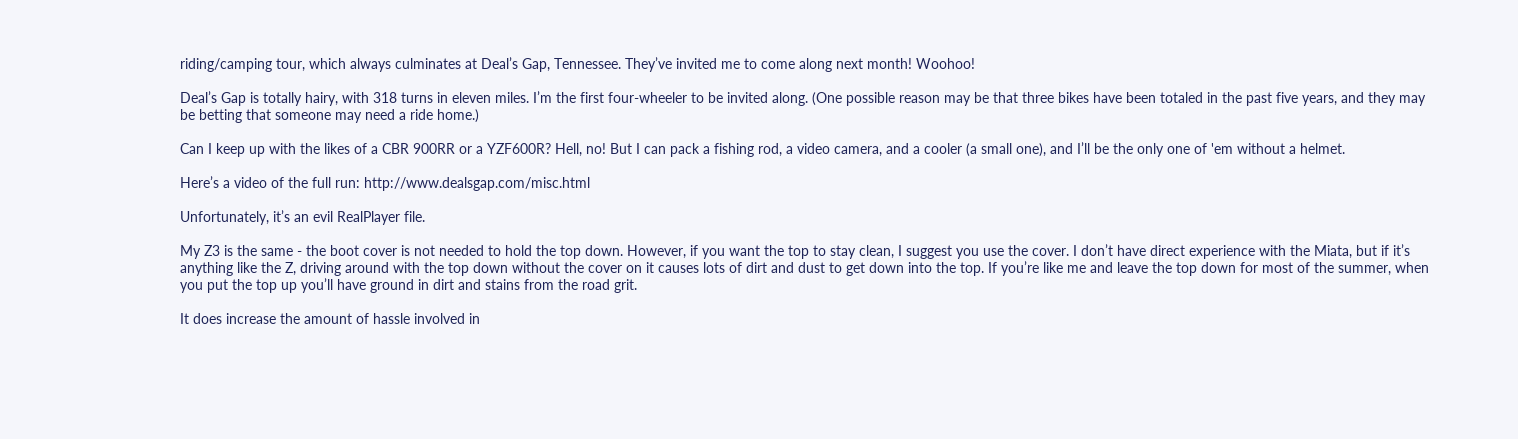riding/camping tour, which always culminates at Deal’s Gap, Tennessee. They’ve invited me to come along next month! Woohoo!

Deal’s Gap is totally hairy, with 318 turns in eleven miles. I’m the first four-wheeler to be invited along. (One possible reason may be that three bikes have been totaled in the past five years, and they may be betting that someone may need a ride home.)

Can I keep up with the likes of a CBR 900RR or a YZF600R? Hell, no! But I can pack a fishing rod, a video camera, and a cooler (a small one), and I’ll be the only one of 'em without a helmet.

Here’s a video of the full run: http://www.dealsgap.com/misc.html

Unfortunately, it’s an evil RealPlayer file.

My Z3 is the same - the boot cover is not needed to hold the top down. However, if you want the top to stay clean, I suggest you use the cover. I don’t have direct experience with the Miata, but if it’s anything like the Z, driving around with the top down without the cover on it causes lots of dirt and dust to get down into the top. If you’re like me and leave the top down for most of the summer, when you put the top up you’ll have ground in dirt and stains from the road grit.

It does increase the amount of hassle involved in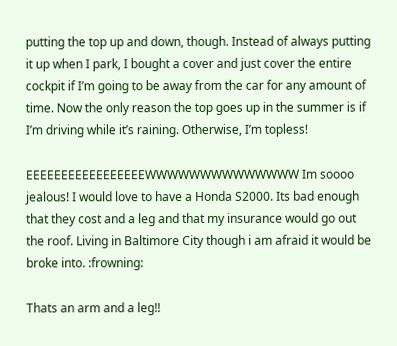putting the top up and down, though. Instead of always putting it up when I park, I bought a cover and just cover the entire cockpit if I’m going to be away from the car for any amount of time. Now the only reason the top goes up in the summer is if I’m driving while it’s raining. Otherwise, I’m topless!

EEEEEEEEEEEEEEEEEWWWWWWWWWWWWWW Im soooo jealous! I would love to have a Honda S2000. Its bad enough that they cost and a leg and that my insurance would go out the roof. Living in Baltimore City though i am afraid it would be broke into. :frowning:

Thats an arm and a leg!!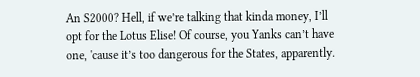An S2000? Hell, if we’re talking that kinda money, I’ll opt for the Lotus Elise! Of course, you Yanks can’t have one, 'cause it’s too dangerous for the States, apparently.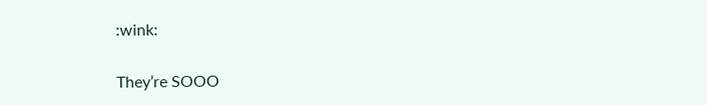:wink:

They’re SOOO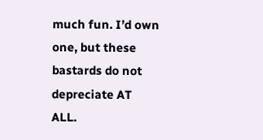much fun. I’d own one, but these bastards do not depreciate AT ALL.